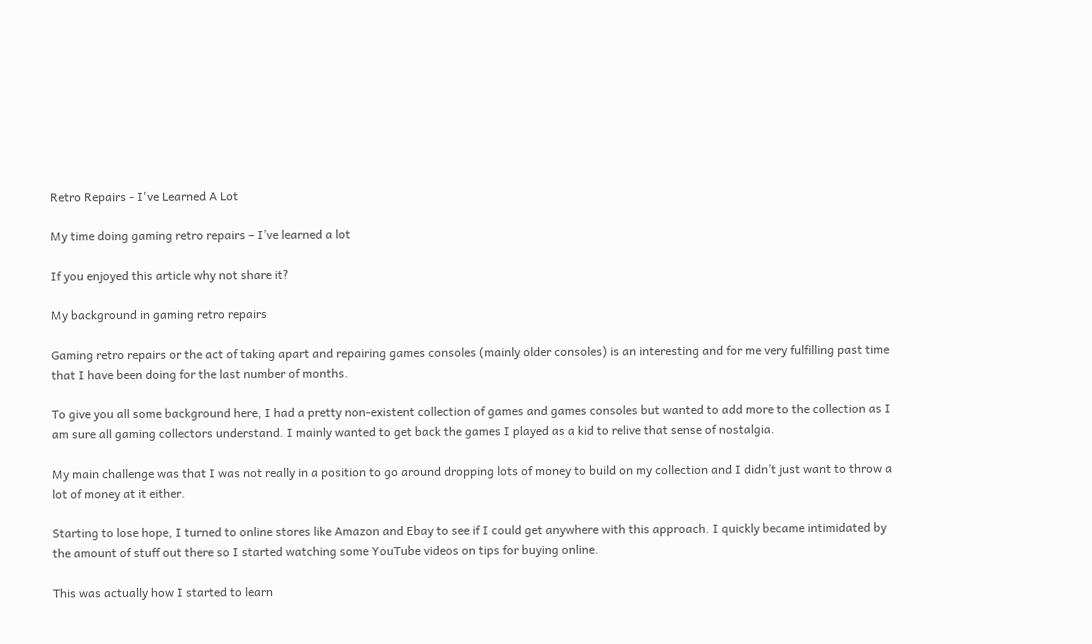Retro Repairs - I've Learned A Lot

My time doing gaming retro repairs – I’ve learned a lot

If you enjoyed this article why not share it?

My background in gaming retro repairs

Gaming retro repairs or the act of taking apart and repairing games consoles (mainly older consoles) is an interesting and for me very fulfilling past time that I have been doing for the last number of months.

To give you all some background here, I had a pretty non-existent collection of games and games consoles but wanted to add more to the collection as I am sure all gaming collectors understand. I mainly wanted to get back the games I played as a kid to relive that sense of nostalgia.

My main challenge was that I was not really in a position to go around dropping lots of money to build on my collection and I didn’t just want to throw a lot of money at it either.

Starting to lose hope, I turned to online stores like Amazon and Ebay to see if I could get anywhere with this approach. I quickly became intimidated by the amount of stuff out there so I started watching some YouTube videos on tips for buying online.

This was actually how I started to learn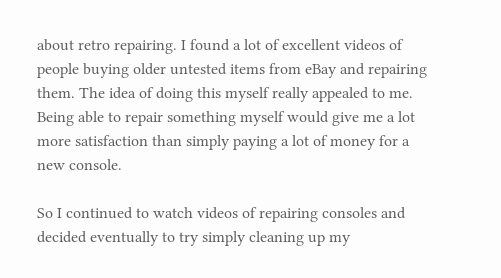about retro repairing. I found a lot of excellent videos of people buying older untested items from eBay and repairing them. The idea of doing this myself really appealed to me. Being able to repair something myself would give me a lot more satisfaction than simply paying a lot of money for a new console.

So I continued to watch videos of repairing consoles and decided eventually to try simply cleaning up my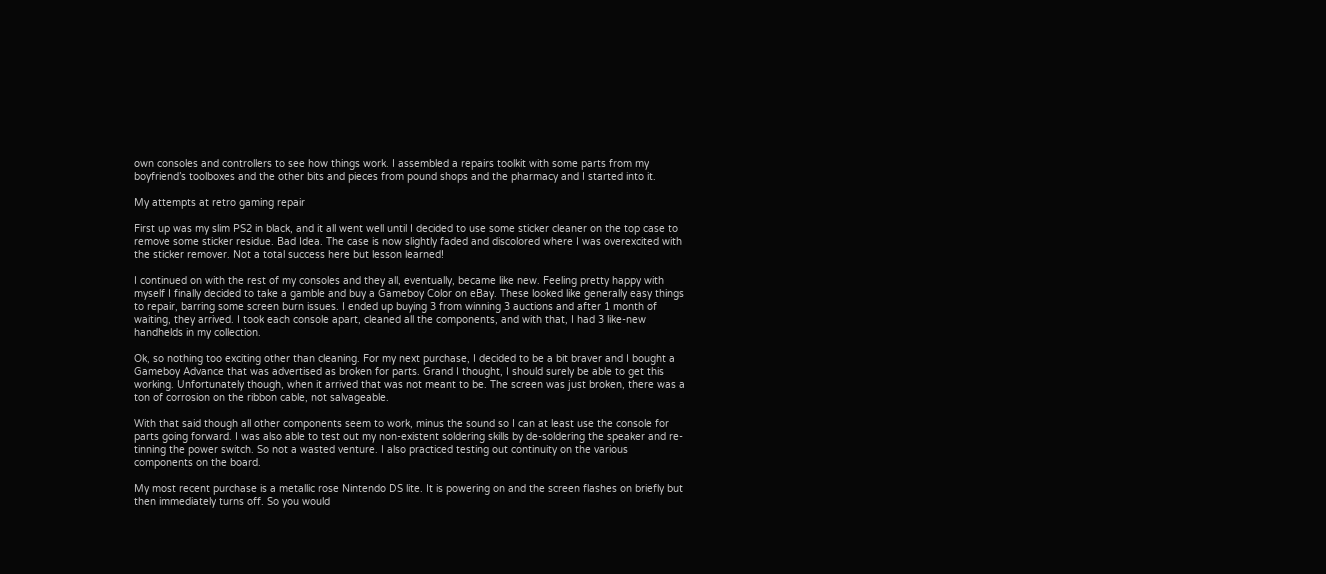own consoles and controllers to see how things work. I assembled a repairs toolkit with some parts from my boyfriend’s toolboxes and the other bits and pieces from pound shops and the pharmacy and I started into it.

My attempts at retro gaming repair

First up was my slim PS2 in black, and it all went well until I decided to use some sticker cleaner on the top case to remove some sticker residue. Bad Idea. The case is now slightly faded and discolored where I was overexcited with the sticker remover. Not a total success here but lesson learned!

I continued on with the rest of my consoles and they all, eventually, became like new. Feeling pretty happy with myself I finally decided to take a gamble and buy a Gameboy Color on eBay. These looked like generally easy things to repair, barring some screen burn issues. I ended up buying 3 from winning 3 auctions and after 1 month of waiting, they arrived. I took each console apart, cleaned all the components, and with that, I had 3 like-new handhelds in my collection.

Ok, so nothing too exciting other than cleaning. For my next purchase, I decided to be a bit braver and I bought a Gameboy Advance that was advertised as broken for parts. Grand I thought, I should surely be able to get this working. Unfortunately though, when it arrived that was not meant to be. The screen was just broken, there was a ton of corrosion on the ribbon cable, not salvageable.

With that said though all other components seem to work, minus the sound so I can at least use the console for parts going forward. I was also able to test out my non-existent soldering skills by de-soldering the speaker and re-tinning the power switch. So not a wasted venture. I also practiced testing out continuity on the various components on the board.

My most recent purchase is a metallic rose Nintendo DS lite. It is powering on and the screen flashes on briefly but then immediately turns off. So you would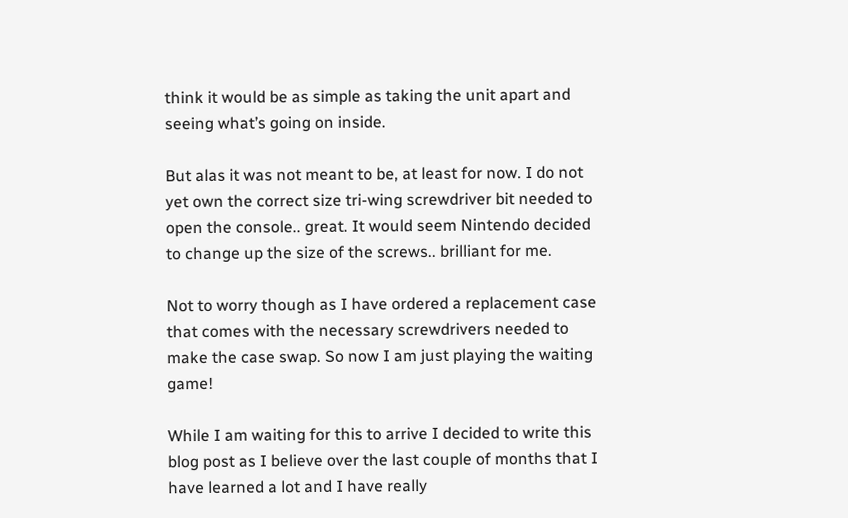think it would be as simple as taking the unit apart and seeing what’s going on inside.

But alas it was not meant to be, at least for now. I do not yet own the correct size tri-wing screwdriver bit needed to open the console.. great. It would seem Nintendo decided to change up the size of the screws.. brilliant for me.

Not to worry though as I have ordered a replacement case that comes with the necessary screwdrivers needed to make the case swap. So now I am just playing the waiting game!

While I am waiting for this to arrive I decided to write this blog post as I believe over the last couple of months that I have learned a lot and I have really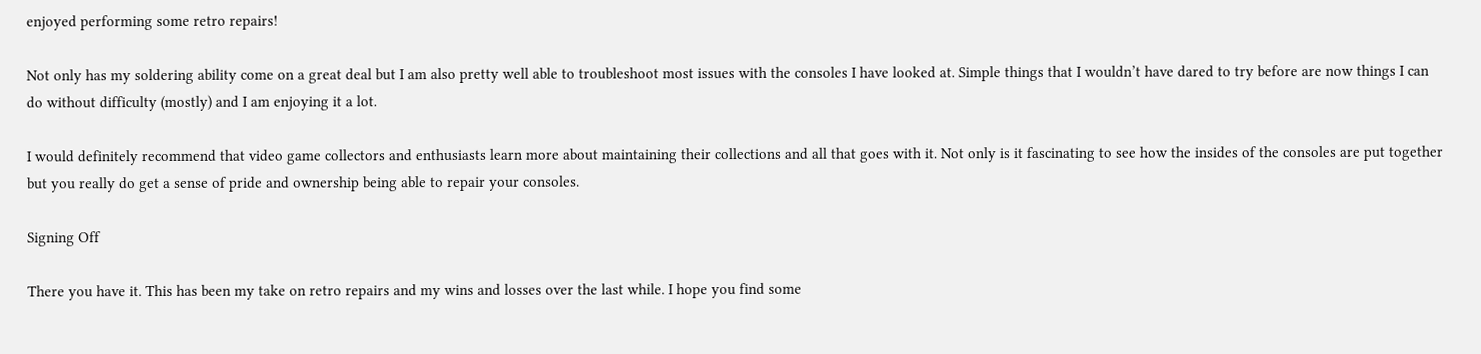enjoyed performing some retro repairs!

Not only has my soldering ability come on a great deal but I am also pretty well able to troubleshoot most issues with the consoles I have looked at. Simple things that I wouldn’t have dared to try before are now things I can do without difficulty (mostly) and I am enjoying it a lot.

I would definitely recommend that video game collectors and enthusiasts learn more about maintaining their collections and all that goes with it. Not only is it fascinating to see how the insides of the consoles are put together but you really do get a sense of pride and ownership being able to repair your consoles.

Signing Off

There you have it. This has been my take on retro repairs and my wins and losses over the last while. I hope you find some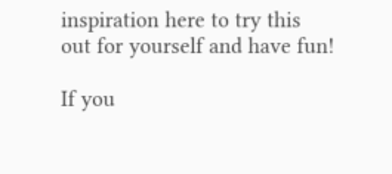inspiration here to try this out for yourself and have fun!

If you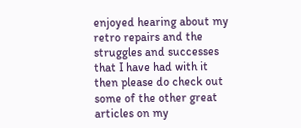enjoyed hearing about my retro repairs and the struggles and successes that I have had with it then please do check out some of the other great articles on my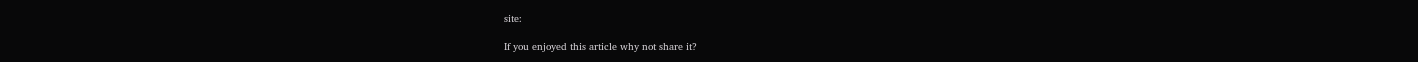site:

If you enjoyed this article why not share it?